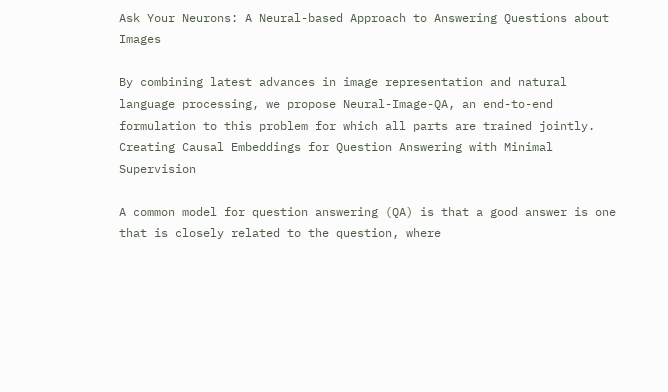Ask Your Neurons: A Neural-based Approach to Answering Questions about Images

By combining latest advances in image representation and natural language processing, we propose Neural-Image-QA, an end-to-end formulation to this problem for which all parts are trained jointly. Creating Causal Embeddings for Question Answering with Minimal Supervision

A common model for question answering (QA) is that a good answer is one that is closely related to the question, where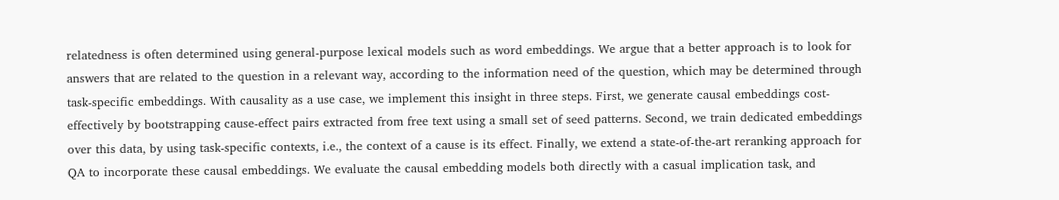relatedness is often determined using general-purpose lexical models such as word embeddings. We argue that a better approach is to look for answers that are related to the question in a relevant way, according to the information need of the question, which may be determined through task-specific embeddings. With causality as a use case, we implement this insight in three steps. First, we generate causal embeddings cost-effectively by bootstrapping cause-effect pairs extracted from free text using a small set of seed patterns. Second, we train dedicated embeddings over this data, by using task-specific contexts, i.e., the context of a cause is its effect. Finally, we extend a state-of-the-art reranking approach for QA to incorporate these causal embeddings. We evaluate the causal embedding models both directly with a casual implication task, and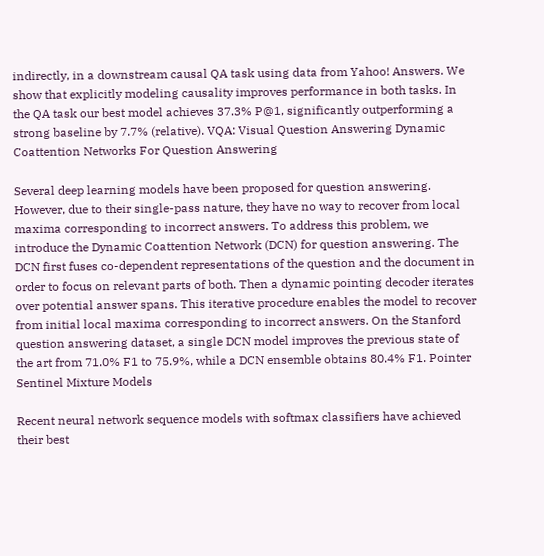indirectly, in a downstream causal QA task using data from Yahoo! Answers. We show that explicitly modeling causality improves performance in both tasks. In the QA task our best model achieves 37.3% P@1, significantly outperforming a strong baseline by 7.7% (relative). VQA: Visual Question Answering Dynamic Coattention Networks For Question Answering

Several deep learning models have been proposed for question answering. However, due to their single-pass nature, they have no way to recover from local maxima corresponding to incorrect answers. To address this problem, we introduce the Dynamic Coattention Network (DCN) for question answering. The DCN first fuses co-dependent representations of the question and the document in order to focus on relevant parts of both. Then a dynamic pointing decoder iterates over potential answer spans. This iterative procedure enables the model to recover from initial local maxima corresponding to incorrect answers. On the Stanford question answering dataset, a single DCN model improves the previous state of the art from 71.0% F1 to 75.9%, while a DCN ensemble obtains 80.4% F1. Pointer Sentinel Mixture Models

Recent neural network sequence models with softmax classifiers have achieved their best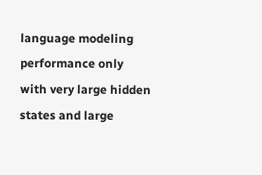language modeling performance only with very large hidden states and large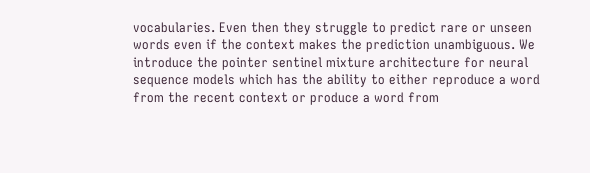vocabularies. Even then they struggle to predict rare or unseen words even if the context makes the prediction unambiguous. We introduce the pointer sentinel mixture architecture for neural sequence models which has the ability to either reproduce a word from the recent context or produce a word from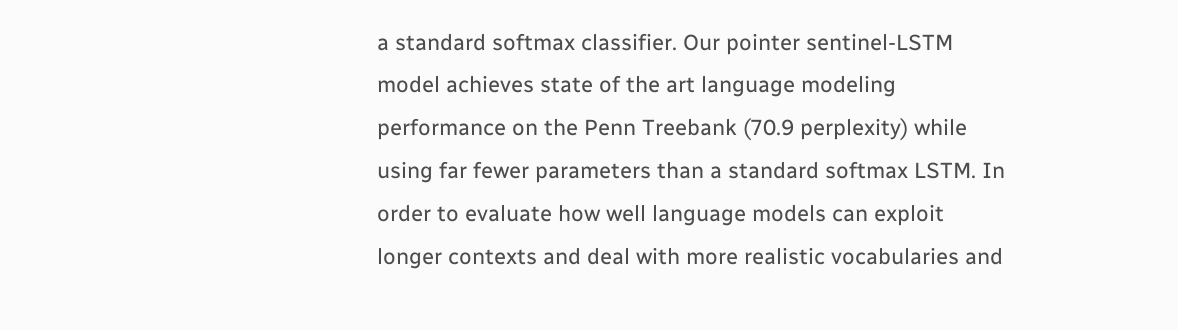a standard softmax classifier. Our pointer sentinel-LSTM model achieves state of the art language modeling performance on the Penn Treebank (70.9 perplexity) while using far fewer parameters than a standard softmax LSTM. In order to evaluate how well language models can exploit longer contexts and deal with more realistic vocabularies and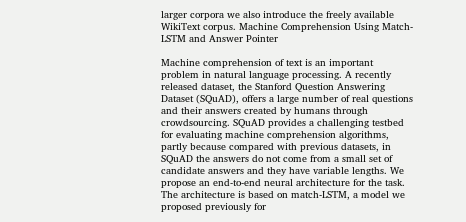larger corpora we also introduce the freely available WikiText corpus. Machine Comprehension Using Match-LSTM and Answer Pointer

Machine comprehension of text is an important problem in natural language processing. A recently released dataset, the Stanford Question Answering Dataset (SQuAD), offers a large number of real questions and their answers created by humans through crowdsourcing. SQuAD provides a challenging testbed for evaluating machine comprehension algorithms, partly because compared with previous datasets, in SQuAD the answers do not come from a small set of candidate answers and they have variable lengths. We propose an end-to-end neural architecture for the task. The architecture is based on match-LSTM, a model we proposed previously for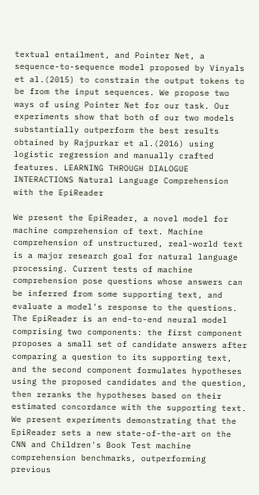textual entailment, and Pointer Net, a sequence-to-sequence model proposed by Vinyals et al.(2015) to constrain the output tokens to be from the input sequences. We propose two ways of using Pointer Net for our task. Our experiments show that both of our two models substantially outperform the best results obtained by Rajpurkar et al.(2016) using logistic regression and manually crafted features. LEARNING THROUGH DIALOGUE INTERACTIONS Natural Language Comprehension with the EpiReader

We present the EpiReader, a novel model for machine comprehension of text. Machine comprehension of unstructured, real-world text is a major research goal for natural language processing. Current tests of machine comprehension pose questions whose answers can be inferred from some supporting text, and evaluate a model's response to the questions. The EpiReader is an end-to-end neural model comprising two components: the first component proposes a small set of candidate answers after comparing a question to its supporting text, and the second component formulates hypotheses using the proposed candidates and the question, then reranks the hypotheses based on their estimated concordance with the supporting text. We present experiments demonstrating that the EpiReader sets a new state-of-the-art on the CNN and Children's Book Test machine comprehension benchmarks, outperforming previous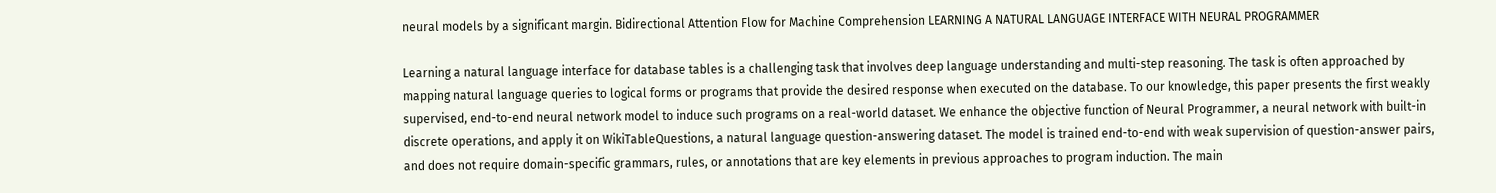neural models by a significant margin. Bidirectional Attention Flow for Machine Comprehension LEARNING A NATURAL LANGUAGE INTERFACE WITH NEURAL PROGRAMMER

Learning a natural language interface for database tables is a challenging task that involves deep language understanding and multi-step reasoning. The task is often approached by mapping natural language queries to logical forms or programs that provide the desired response when executed on the database. To our knowledge, this paper presents the first weakly supervised, end-to-end neural network model to induce such programs on a real-world dataset. We enhance the objective function of Neural Programmer, a neural network with built-in discrete operations, and apply it on WikiTableQuestions, a natural language question-answering dataset. The model is trained end-to-end with weak supervision of question-answer pairs, and does not require domain-specific grammars, rules, or annotations that are key elements in previous approaches to program induction. The main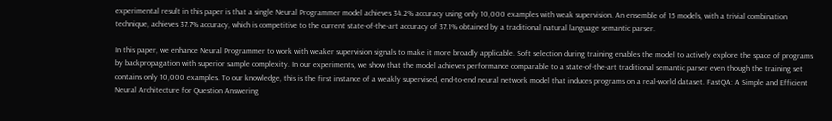experimental result in this paper is that a single Neural Programmer model achieves 34.2% accuracy using only 10,000 examples with weak supervision. An ensemble of 15 models, with a trivial combination technique, achieves 37.7% accuracy, which is competitive to the current state-of-the-art accuracy of 37.1% obtained by a traditional natural language semantic parser.

In this paper, we enhance Neural Programmer to work with weaker supervision signals to make it more broadly applicable. Soft selection during training enables the model to actively explore the space of programs by backpropagation with superior sample complexity. In our experiments, we show that the model achieves performance comparable to a state-of-the-art traditional semantic parser even though the training set contains only 10,000 examples. To our knowledge, this is the first instance of a weakly supervised, end-to-end neural network model that induces programs on a real-world dataset. FastQA: A Simple and Efficient Neural Architecture for Question Answering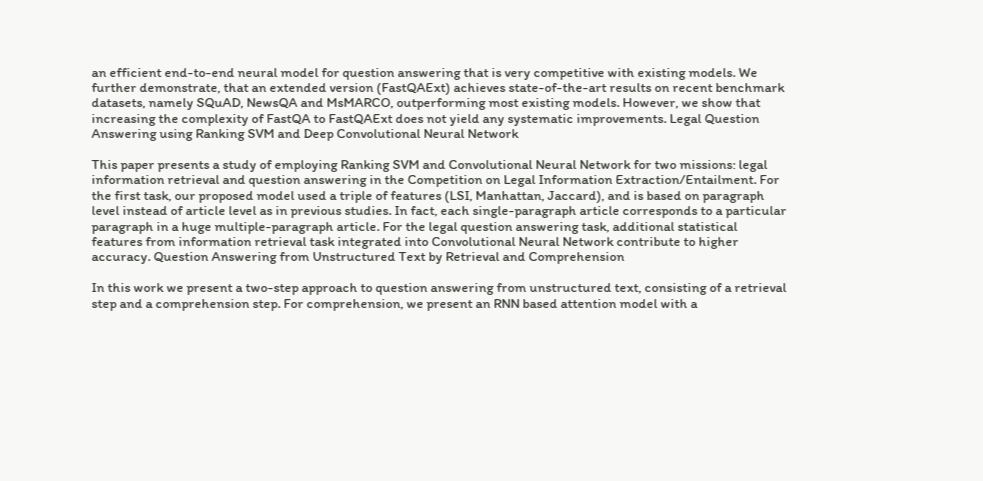an efficient end-to-end neural model for question answering that is very competitive with existing models. We further demonstrate, that an extended version (FastQAExt) achieves state-of-the-art results on recent benchmark datasets, namely SQuAD, NewsQA and MsMARCO, outperforming most existing models. However, we show that increasing the complexity of FastQA to FastQAExt does not yield any systematic improvements. Legal Question Answering using Ranking SVM and Deep Convolutional Neural Network

This paper presents a study of employing Ranking SVM and Convolutional Neural Network for two missions: legal information retrieval and question answering in the Competition on Legal Information Extraction/Entailment. For the first task, our proposed model used a triple of features (LSI, Manhattan, Jaccard), and is based on paragraph level instead of article level as in previous studies. In fact, each single-paragraph article corresponds to a particular paragraph in a huge multiple-paragraph article. For the legal question answering task, additional statistical features from information retrieval task integrated into Convolutional Neural Network contribute to higher accuracy. Question Answering from Unstructured Text by Retrieval and Comprehension

In this work we present a two-step approach to question answering from unstructured text, consisting of a retrieval step and a comprehension step. For comprehension, we present an RNN based attention model with a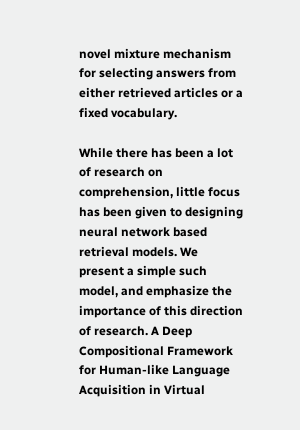novel mixture mechanism for selecting answers from either retrieved articles or a fixed vocabulary.

While there has been a lot of research on comprehension, little focus has been given to designing neural network based retrieval models. We present a simple such model, and emphasize the importance of this direction of research. A Deep Compositional Framework for Human-like Language Acquisition in Virtual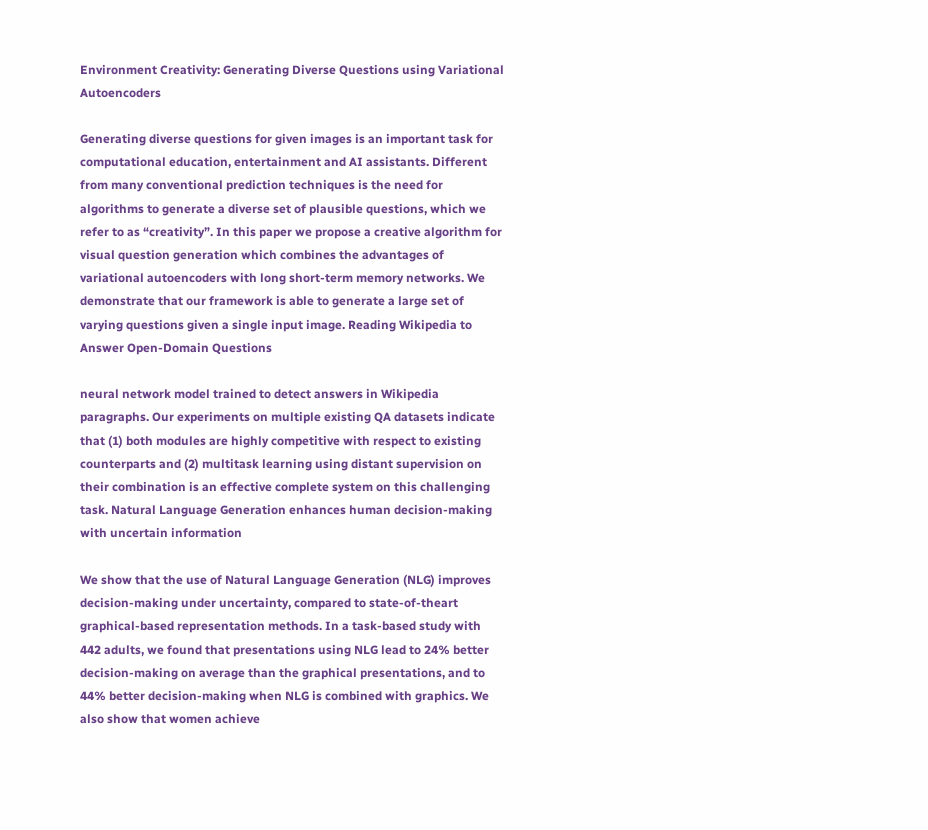Environment Creativity: Generating Diverse Questions using Variational Autoencoders

Generating diverse questions for given images is an important task for computational education, entertainment and AI assistants. Different from many conventional prediction techniques is the need for algorithms to generate a diverse set of plausible questions, which we refer to as “creativity”. In this paper we propose a creative algorithm for visual question generation which combines the advantages of variational autoencoders with long short-term memory networks. We demonstrate that our framework is able to generate a large set of varying questions given a single input image. Reading Wikipedia to Answer Open-Domain Questions

neural network model trained to detect answers in Wikipedia paragraphs. Our experiments on multiple existing QA datasets indicate that (1) both modules are highly competitive with respect to existing counterparts and (2) multitask learning using distant supervision on their combination is an effective complete system on this challenging task. Natural Language Generation enhances human decision-making with uncertain information

We show that the use of Natural Language Generation (NLG) improves decision-making under uncertainty, compared to state-of-theart graphical-based representation methods. In a task-based study with 442 adults, we found that presentations using NLG lead to 24% better decision-making on average than the graphical presentations, and to 44% better decision-making when NLG is combined with graphics. We also show that women achieve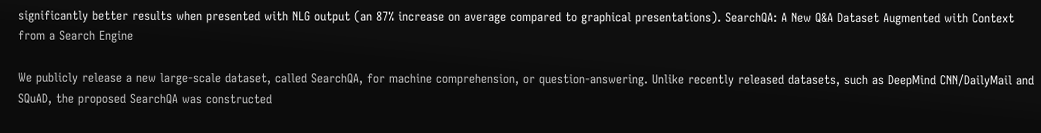significantly better results when presented with NLG output (an 87% increase on average compared to graphical presentations). SearchQA: A New Q&A Dataset Augmented with Context from a Search Engine

We publicly release a new large-scale dataset, called SearchQA, for machine comprehension, or question-answering. Unlike recently released datasets, such as DeepMind CNN/DailyMail and SQuAD, the proposed SearchQA was constructed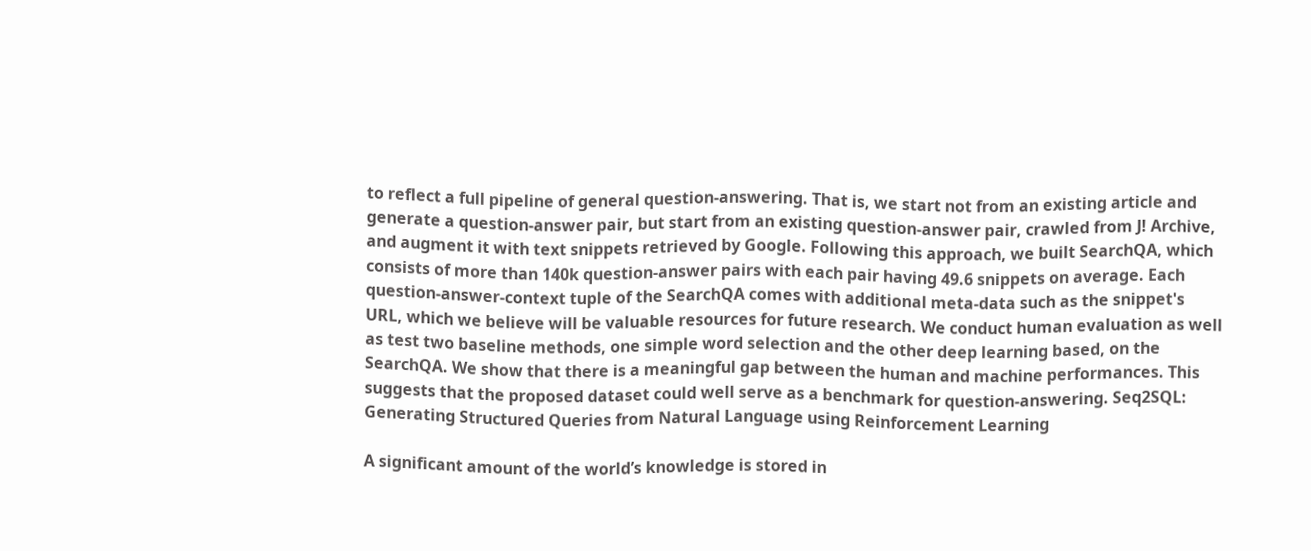to reflect a full pipeline of general question-answering. That is, we start not from an existing article and generate a question-answer pair, but start from an existing question-answer pair, crawled from J! Archive, and augment it with text snippets retrieved by Google. Following this approach, we built SearchQA, which consists of more than 140k question-answer pairs with each pair having 49.6 snippets on average. Each question-answer-context tuple of the SearchQA comes with additional meta-data such as the snippet's URL, which we believe will be valuable resources for future research. We conduct human evaluation as well as test two baseline methods, one simple word selection and the other deep learning based, on the SearchQA. We show that there is a meaningful gap between the human and machine performances. This suggests that the proposed dataset could well serve as a benchmark for question-answering. Seq2SQL: Generating Structured Queries from Natural Language using Reinforcement Learning

A significant amount of the world’s knowledge is stored in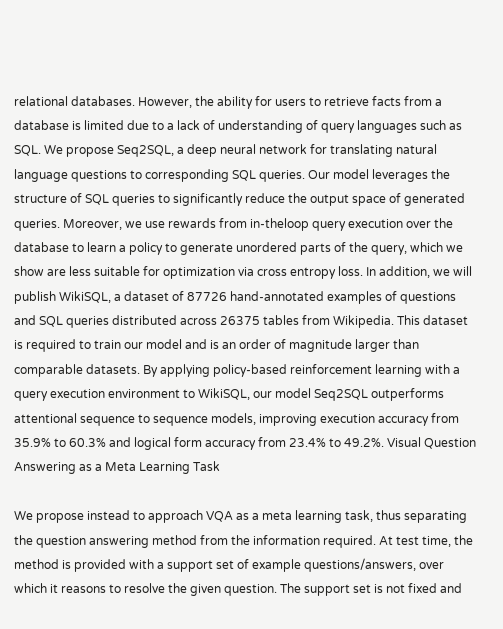relational databases. However, the ability for users to retrieve facts from a database is limited due to a lack of understanding of query languages such as SQL. We propose Seq2SQL, a deep neural network for translating natural language questions to corresponding SQL queries. Our model leverages the structure of SQL queries to significantly reduce the output space of generated queries. Moreover, we use rewards from in-theloop query execution over the database to learn a policy to generate unordered parts of the query, which we show are less suitable for optimization via cross entropy loss. In addition, we will publish WikiSQL, a dataset of 87726 hand-annotated examples of questions and SQL queries distributed across 26375 tables from Wikipedia. This dataset is required to train our model and is an order of magnitude larger than comparable datasets. By applying policy-based reinforcement learning with a query execution environment to WikiSQL, our model Seq2SQL outperforms attentional sequence to sequence models, improving execution accuracy from 35.9% to 60.3% and logical form accuracy from 23.4% to 49.2%. Visual Question Answering as a Meta Learning Task

We propose instead to approach VQA as a meta learning task, thus separating the question answering method from the information required. At test time, the method is provided with a support set of example questions/answers, over which it reasons to resolve the given question. The support set is not fixed and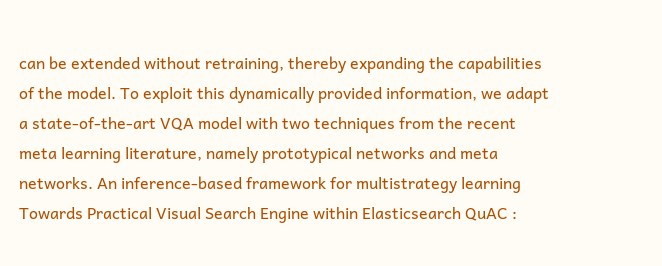can be extended without retraining, thereby expanding the capabilities of the model. To exploit this dynamically provided information, we adapt a state-of-the-art VQA model with two techniques from the recent meta learning literature, namely prototypical networks and meta networks. An inference-based framework for multistrategy learning Towards Practical Visual Search Engine within Elasticsearch QuAC :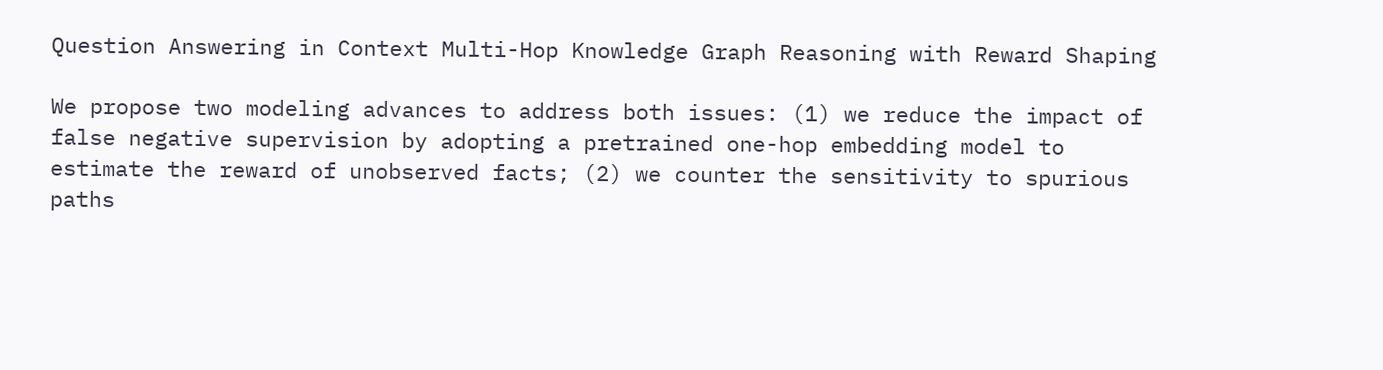Question Answering in Context Multi-Hop Knowledge Graph Reasoning with Reward Shaping

We propose two modeling advances to address both issues: (1) we reduce the impact of false negative supervision by adopting a pretrained one-hop embedding model to estimate the reward of unobserved facts; (2) we counter the sensitivity to spurious paths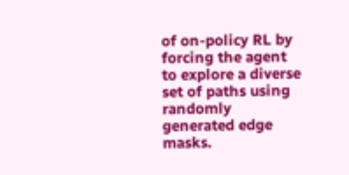of on-policy RL by forcing the agent to explore a diverse set of paths using randomly generated edge masks.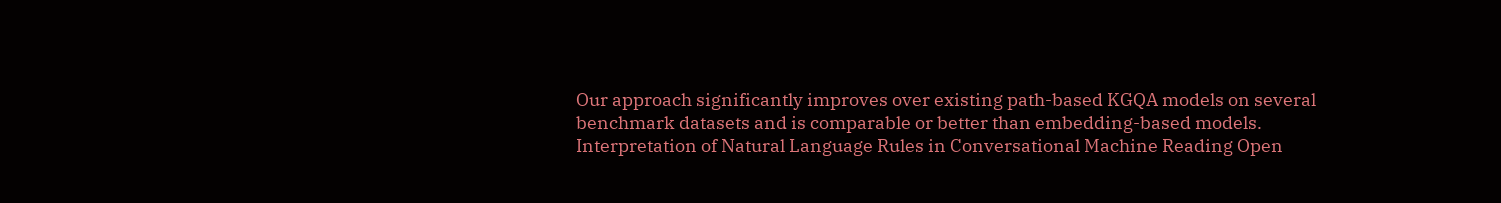Our approach significantly improves over existing path-based KGQA models on several benchmark datasets and is comparable or better than embedding-based models. Interpretation of Natural Language Rules in Conversational Machine Reading Open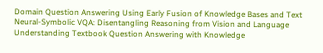Domain Question Answering Using Early Fusion of Knowledge Bases and Text Neural-Symbolic VQA: Disentangling Reasoning from Vision and Language Understanding Textbook Question Answering with Knowledge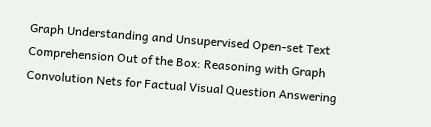Graph Understanding and Unsupervised Open-set Text Comprehension Out of the Box: Reasoning with Graph Convolution Nets for Factual Visual Question Answering